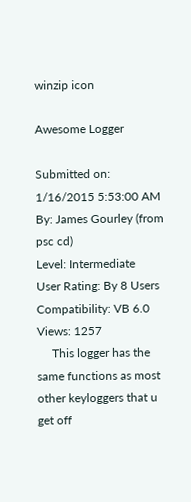winzip icon

Awesome Logger

Submitted on: 1/16/2015 5:53:00 AM
By: James Gourley (from psc cd)
Level: Intermediate
User Rating: By 8 Users
Compatibility: VB 6.0
Views: 1257
     This logger has the same functions as most other keyloggers that u get off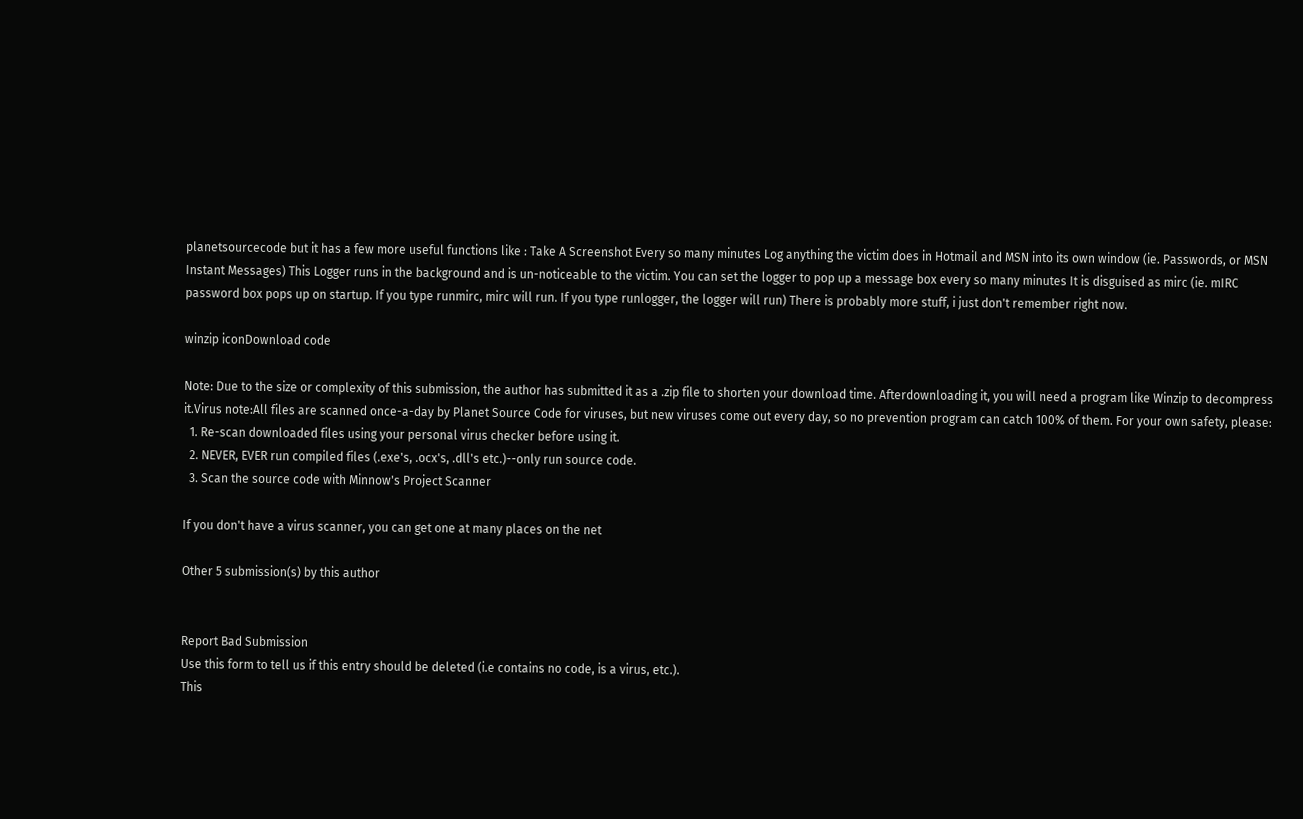planetsourcecode but it has a few more useful functions like : Take A Screenshot Every so many minutes Log anything the victim does in Hotmail and MSN into its own window (ie. Passwords, or MSN Instant Messages) This Logger runs in the background and is un-noticeable to the victim. You can set the logger to pop up a message box every so many minutes It is disguised as mirc (ie. mIRC password box pops up on startup. If you type runmirc, mirc will run. If you type runlogger, the logger will run) There is probably more stuff, i just don't remember right now.

winzip iconDownload code

Note: Due to the size or complexity of this submission, the author has submitted it as a .zip file to shorten your download time. Afterdownloading it, you will need a program like Winzip to decompress it.Virus note:All files are scanned once-a-day by Planet Source Code for viruses, but new viruses come out every day, so no prevention program can catch 100% of them. For your own safety, please:
  1. Re-scan downloaded files using your personal virus checker before using it.
  2. NEVER, EVER run compiled files (.exe's, .ocx's, .dll's etc.)--only run source code.
  3. Scan the source code with Minnow's Project Scanner

If you don't have a virus scanner, you can get one at many places on the net

Other 5 submission(s) by this author


Report Bad Submission
Use this form to tell us if this entry should be deleted (i.e contains no code, is a virus, etc.).
This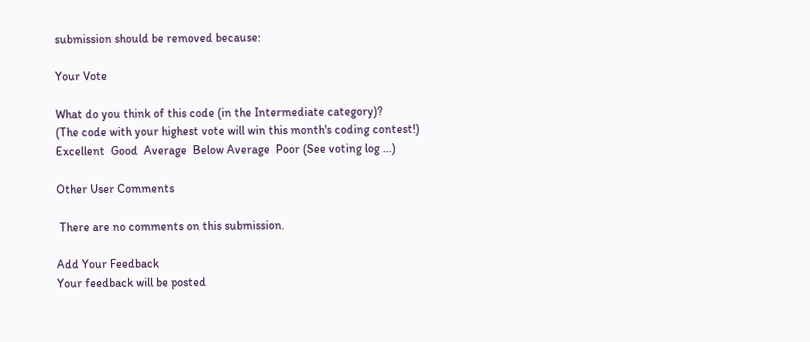submission should be removed because:

Your Vote

What do you think of this code (in the Intermediate category)?
(The code with your highest vote will win this month's coding contest!)
Excellent  Good  Average  Below Average  Poor (See voting log ...)

Other User Comments

 There are no comments on this submission.

Add Your Feedback
Your feedback will be posted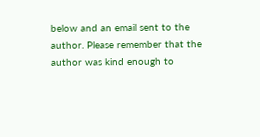below and an email sent to the author. Please remember that the author was kind enough to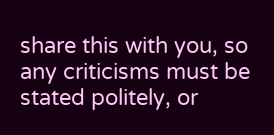share this with you, so any criticisms must be stated politely, or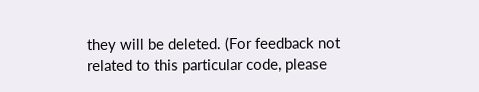they will be deleted. (For feedback not related to this particular code, please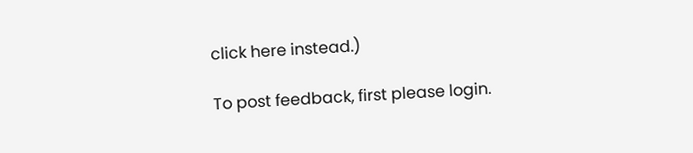click here instead.)

To post feedback, first please login.